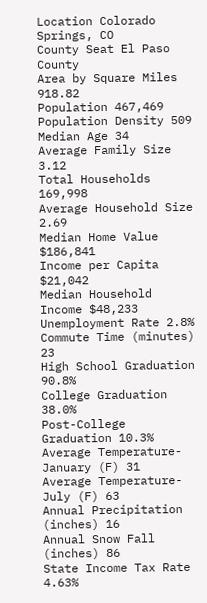Location Colorado Springs, CO
County Seat El Paso County
Area by Square Miles 918.82
Population 467,469
Population Density 509
Median Age 34
Average Family Size 3.12
Total Households 169,998
Average Household Size 2.69
Median Home Value $186,841
Income per Capita $21,042
Median Household Income $48,233
Unemployment Rate 2.8%
Commute Time (minutes) 23
High School Graduation 90.8%
College Graduation 38.0%
Post-College Graduation 10.3%
Average Temperature-January (F) 31
Average Temperature-July (F) 63
Annual Precipitation (inches) 16
Annual Snow Fall (inches) 86
State Income Tax Rate 4.63%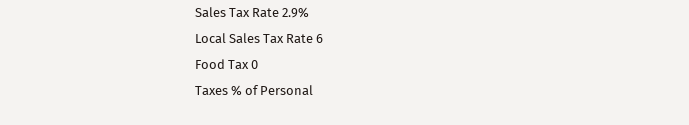Sales Tax Rate 2.9%
Local Sales Tax Rate 6
Food Tax 0
Taxes % of Personal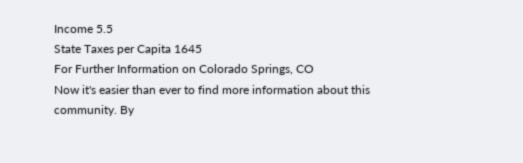Income 5.5
State Taxes per Capita 1645
For Further Information on Colorado Springs, CO
Now it's easier than ever to find more information about this community. By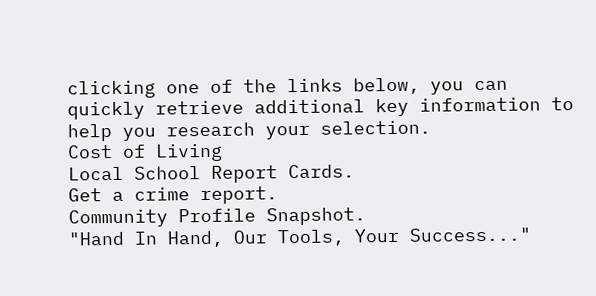clicking one of the links below, you can quickly retrieve additional key information to help you research your selection.
Cost of Living
Local School Report Cards.
Get a crime report.
Community Profile Snapshot.
"Hand In Hand, Our Tools, Your Success..."